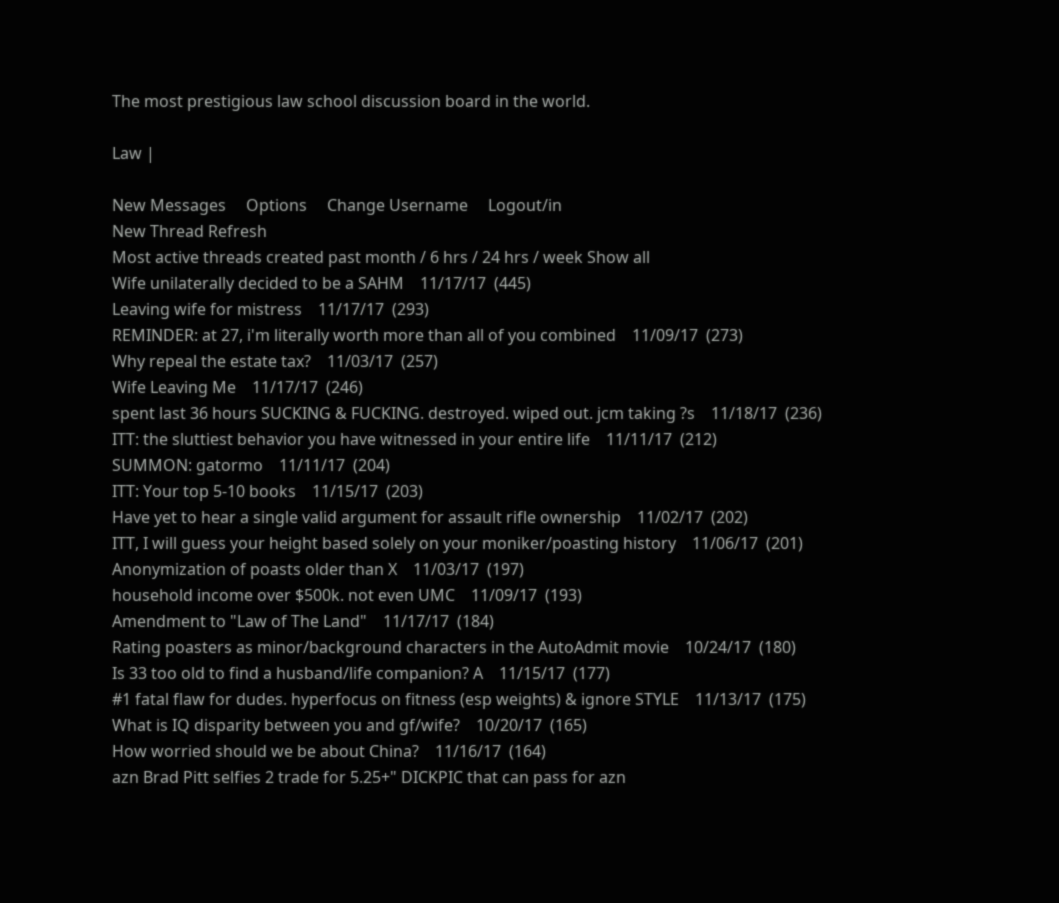The most prestigious law school discussion board in the world.

Law |

New Messages     Options     Change Username     Logout/in
New Thread Refresh
Most active threads created past month / 6 hrs / 24 hrs / week Show all
Wife unilaterally decided to be a SAHM    11/17/17  (445)
Leaving wife for mistress    11/17/17  (293)
REMINDER: at 27, i'm literally worth more than all of you combined    11/09/17  (273)
Why repeal the estate tax?    11/03/17  (257)
Wife Leaving Me    11/17/17  (246)
spent last 36 hours SUCKING & FUCKING. destroyed. wiped out. jcm taking ?s    11/18/17  (236)
ITT: the sluttiest behavior you have witnessed in your entire life    11/11/17  (212)
SUMMON: gatormo    11/11/17  (204)
ITT: Your top 5-10 books    11/15/17  (203)
Have yet to hear a single valid argument for assault rifle ownership    11/02/17  (202)
ITT, I will guess your height based solely on your moniker/poasting history    11/06/17  (201)
Anonymization of poasts older than X    11/03/17  (197)
household income over $500k. not even UMC    11/09/17  (193)
Amendment to "Law of The Land"    11/17/17  (184)
Rating poasters as minor/background characters in the AutoAdmit movie    10/24/17  (180)
Is 33 too old to find a husband/life companion? A    11/15/17  (177)
#1 fatal flaw for dudes. hyperfocus on fitness (esp weights) & ignore STYLE    11/13/17  (175)
What is IQ disparity between you and gf/wife?    10/20/17  (165)
How worried should we be about China?    11/16/17  (164)
azn Brad Pitt selfies 2 trade for 5.25+" DICKPIC that can pass for azn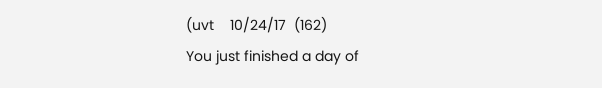(uvt    10/24/17  (162)
You just finished a day of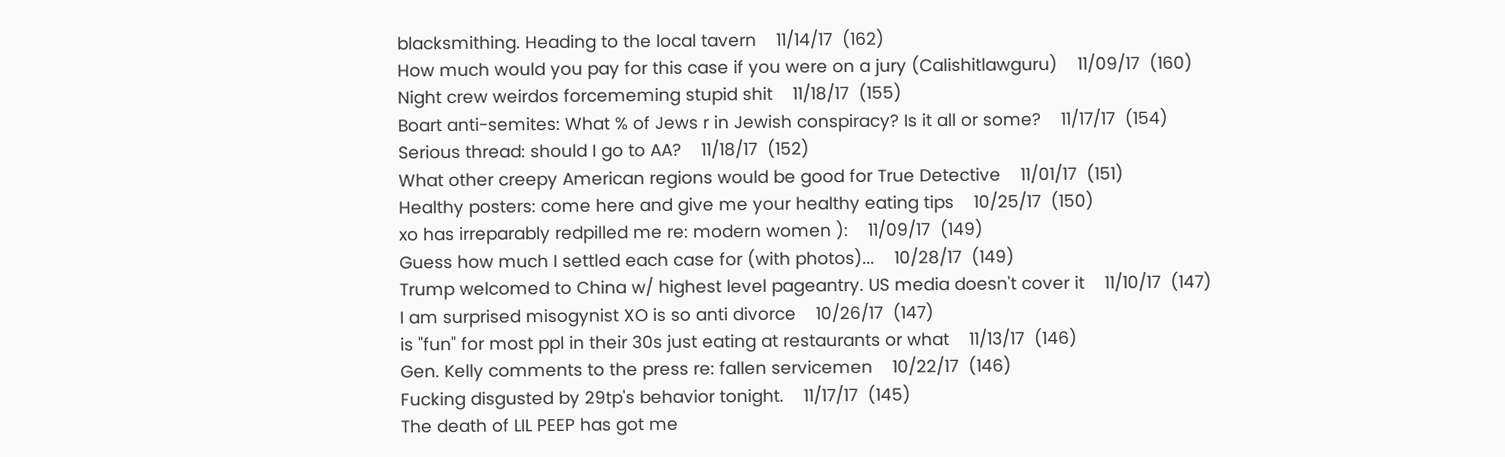blacksmithing. Heading to the local tavern    11/14/17  (162)
How much would you pay for this case if you were on a jury (Calishitlawguru)    11/09/17  (160)
Night crew weirdos forcememing stupid shit    11/18/17  (155)
Boart anti-semites: What % of Jews r in Jewish conspiracy? Is it all or some?    11/17/17  (154)
Serious thread: should I go to AA?    11/18/17  (152)
What other creepy American regions would be good for True Detective    11/01/17  (151)
Healthy posters: come here and give me your healthy eating tips    10/25/17  (150)
xo has irreparably redpilled me re: modern women ):    11/09/17  (149)
Guess how much I settled each case for (with photos)...    10/28/17  (149)
Trump welcomed to China w/ highest level pageantry. US media doesn't cover it    11/10/17  (147)
I am surprised misogynist XO is so anti divorce    10/26/17  (147)
is "fun" for most ppl in their 30s just eating at restaurants or what    11/13/17  (146)
Gen. Kelly comments to the press re: fallen servicemen    10/22/17  (146)
Fucking disgusted by 29tp's behavior tonight.    11/17/17  (145)
The death of LIL PEEP has got me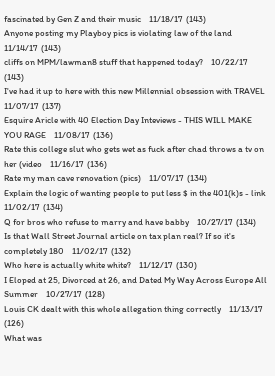fascinated by Gen Z and their music    11/18/17  (143)
Anyone posting my Playboy pics is violating law of the land    11/14/17  (143)
cliffs on MPM/lawman8 stuff that happened today?    10/22/17  (143)
I've had it up to here with this new Millennial obsession with TRAVEL    11/07/17  (137)
Esquire Aricle with 40 Election Day Inteviews - THIS WILL MAKE YOU RAGE    11/08/17  (136)
Rate this college slut who gets wet as fuck after chad throws a tv on her (video    11/16/17  (136)
Rate my man cave renovation (pics)    11/07/17  (134)
Explain the logic of wanting people to put less $ in the 401(k)s - link    11/02/17  (134)
Q for bros who refuse to marry and have babby    10/27/17  (134)
Is that Wall Street Journal article on tax plan real? If so it's completely 180    11/02/17  (132)
Who here is actually white white?    11/12/17  (130)
I Eloped at 25, Divorced at 26, and Dated My Way Across Europe All Summer    10/27/17  (128)
Louis CK dealt with this whole allegation thing correctly    11/13/17  (126)
What was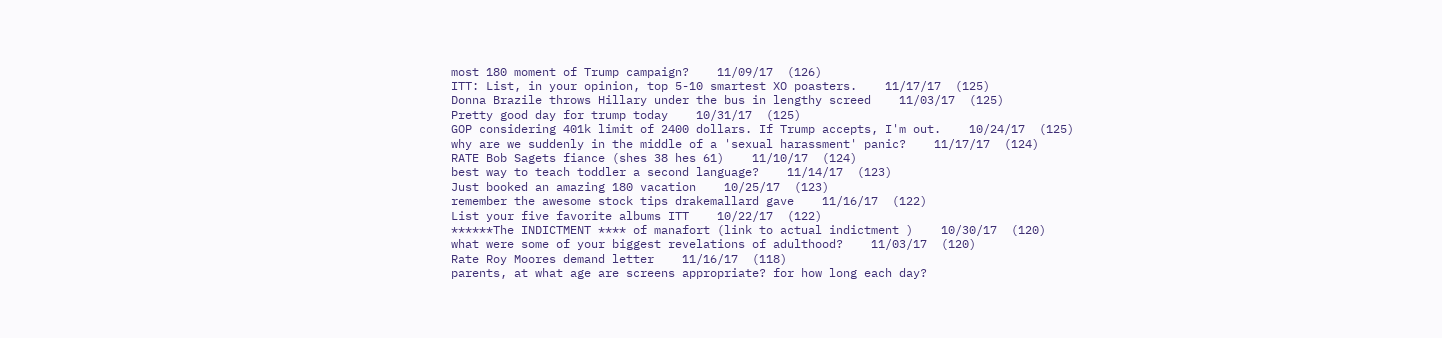most 180 moment of Trump campaign?    11/09/17  (126)
ITT: List, in your opinion, top 5-10 smartest XO poasters.    11/17/17  (125)
Donna Brazile throws Hillary under the bus in lengthy screed    11/03/17  (125)
Pretty good day for trump today    10/31/17  (125)
GOP considering 401k limit of 2400 dollars. If Trump accepts, I'm out.    10/24/17  (125)
why are we suddenly in the middle of a 'sexual harassment' panic?    11/17/17  (124)
RATE Bob Sagets fiance (shes 38 hes 61)    11/10/17  (124)
best way to teach toddler a second language?    11/14/17  (123)
Just booked an amazing 180 vacation    10/25/17  (123)
remember the awesome stock tips drakemallard gave    11/16/17  (122)
List your five favorite albums ITT    10/22/17  (122)
******The INDICTMENT **** of manafort (link to actual indictment )    10/30/17  (120)
what were some of your biggest revelations of adulthood?    11/03/17  (120)
Rate Roy Moores demand letter    11/16/17  (118)
parents, at what age are screens appropriate? for how long each day?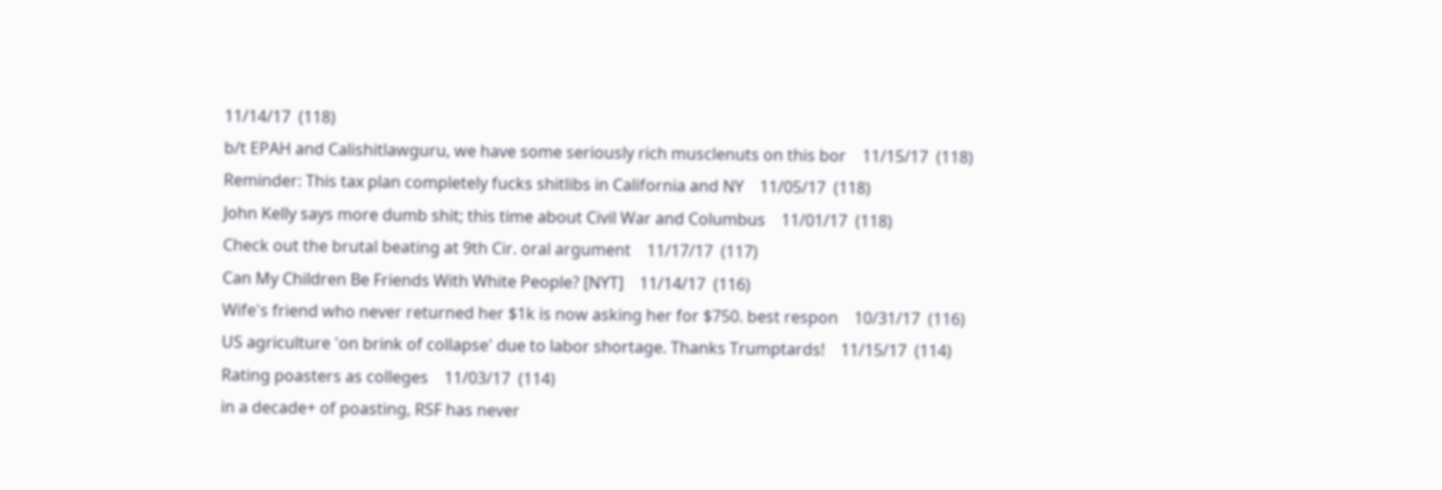11/14/17  (118)
b/t EPAH and Calishitlawguru, we have some seriously rich musclenuts on this bor    11/15/17  (118)
Reminder: This tax plan completely fucks shitlibs in California and NY    11/05/17  (118)
John Kelly says more dumb shit; this time about Civil War and Columbus    11/01/17  (118)
Check out the brutal beating at 9th Cir. oral argument    11/17/17  (117)
Can My Children Be Friends With White People? [NYT]    11/14/17  (116)
Wife's friend who never returned her $1k is now asking her for $750. best respon    10/31/17  (116)
US agriculture 'on brink of collapse' due to labor shortage. Thanks Trumptards!    11/15/17  (114)
Rating poasters as colleges    11/03/17  (114)
in a decade+ of poasting, RSF has never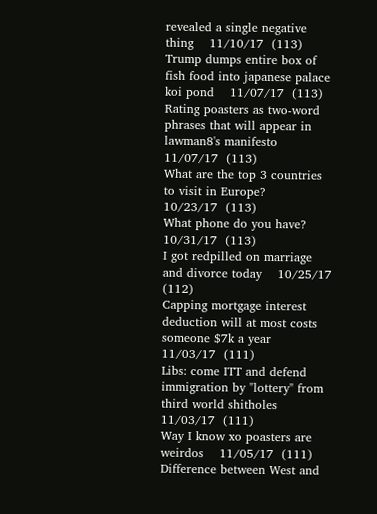revealed a single negative thing    11/10/17  (113)
Trump dumps entire box of fish food into japanese palace koi pond    11/07/17  (113)
Rating poasters as two-word phrases that will appear in lawman8's manifesto    11/07/17  (113)
What are the top 3 countries to visit in Europe?    10/23/17  (113)
What phone do you have?    10/31/17  (113)
I got redpilled on marriage and divorce today    10/25/17  (112)
Capping mortgage interest deduction will at most costs someone $7k a year    11/03/17  (111)
Libs: come ITT and defend immigration by "lottery" from third world shitholes    11/03/17  (111)
Way I know xo poasters are weirdos    11/05/17  (111)
Difference between West and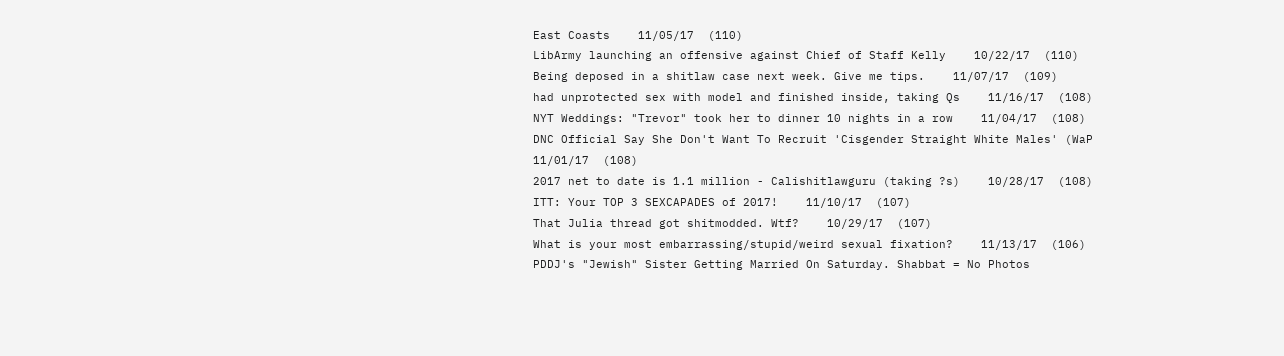East Coasts    11/05/17  (110)
LibArmy launching an offensive against Chief of Staff Kelly    10/22/17  (110)
Being deposed in a shitlaw case next week. Give me tips.    11/07/17  (109)
had unprotected sex with model and finished inside, taking Qs    11/16/17  (108)
NYT Weddings: "Trevor" took her to dinner 10 nights in a row    11/04/17  (108)
DNC Official Say She Don't Want To Recruit 'Cisgender Straight White Males' (WaP    11/01/17  (108)
2017 net to date is 1.1 million - Calishitlawguru (taking ?s)    10/28/17  (108)
ITT: Your TOP 3 SEXCAPADES of 2017!    11/10/17  (107)
That Julia thread got shitmodded. Wtf?    10/29/17  (107)
What is your most embarrassing/stupid/weird sexual fixation?    11/13/17  (106)
PDDJ's "Jewish" Sister Getting Married On Saturday. Shabbat = No Photos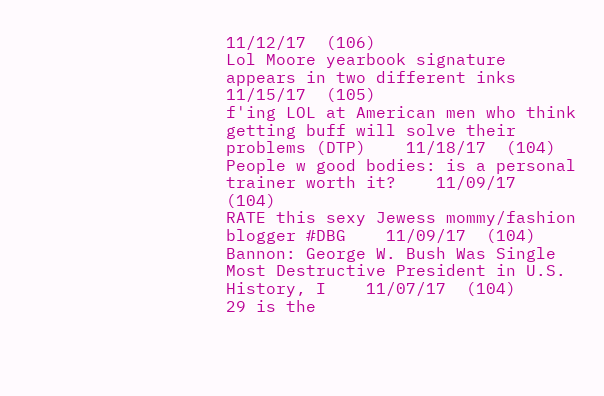11/12/17  (106)
Lol Moore yearbook signature appears in two different inks    11/15/17  (105)
f'ing LOL at American men who think getting buff will solve their problems (DTP)    11/18/17  (104)
People w good bodies: is a personal trainer worth it?    11/09/17  (104)
RATE this sexy Jewess mommy/fashion blogger #DBG    11/09/17  (104)
Bannon: George W. Bush Was Single Most Destructive President in U.S. History, I    11/07/17  (104)
29 is the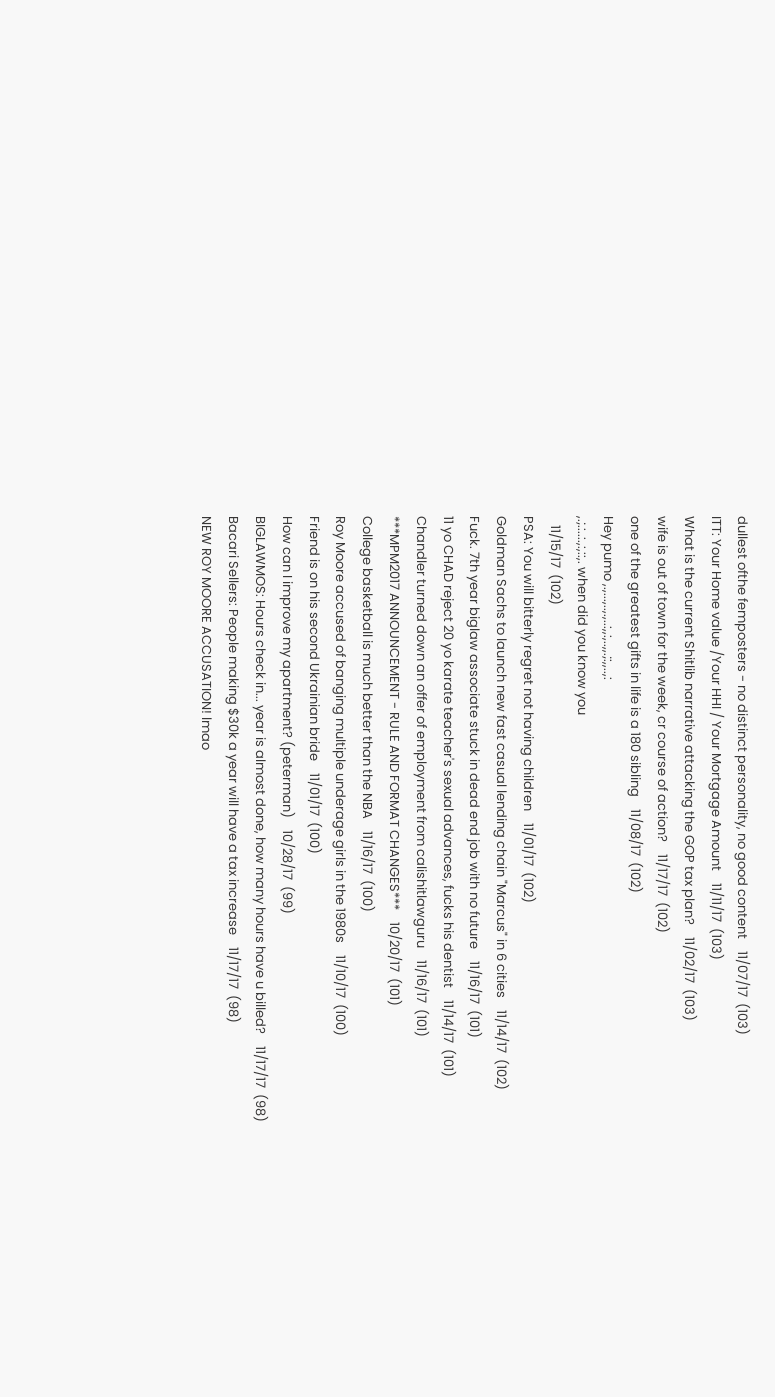dullest ofthe femposters - no distinct personality, no good content    11/07/17  (103)
ITT: Your Home value /Your HHI / Your Mortgage Amount    11/11/17  (103)
What is the current Shitlib narrative attacking the GOP tax plan?    11/02/17  (103)
wife is out of town for the week, cr course of action?    11/17/17  (102)
one of the greatest gifts in life is a 180 sibling    11/08/17  (102)
Hey pumo ,.,...,..,.,..:,,:,..,,.;:,,..,:
,.;.:..:.,:,::,. when did you know you
   11/15/17  (102)
PSA: You will bitterly regret not having children    11/01/17  (102)
Goldman Sachs to launch new fast casual lending chain "Marcus" in 6 cities    11/14/17  (102)
Fuck. 7th year biglaw associate stuck in dead end job with no future    11/16/17  (101)
11 yo CHAD reject 20 yo karate teacher's sexual advances, fucks his dentist    11/14/17  (101)
Chandler turned down an offer of employment from calishitlawguru    11/16/17  (101)
***MPM2017 ANNOUNCEMENT - RULE AND FORMAT CHANGES***    10/20/17  (101)
College basketball is much better than the NBA    11/16/17  (100)
Roy Moore accused of banging multiple underage girls in the 1980s    11/10/17  (100)
Friend is on his second Ukrainian bride    11/01/17  (100)
How can I improve my apartment? (peterman)    10/28/17  (99)
BIGLAWMOS: Hours check in... year is almost done, how many hours have u billed?    11/17/17  (98)
Bacari Sellers: People making $30k a year will have a tax increase    11/17/17  (98)
NEW ROY MOORE ACCUSATION! lmao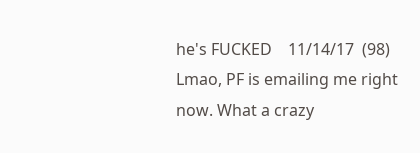he's FUCKED    11/14/17  (98)
Lmao, PF is emailing me right now. What a crazy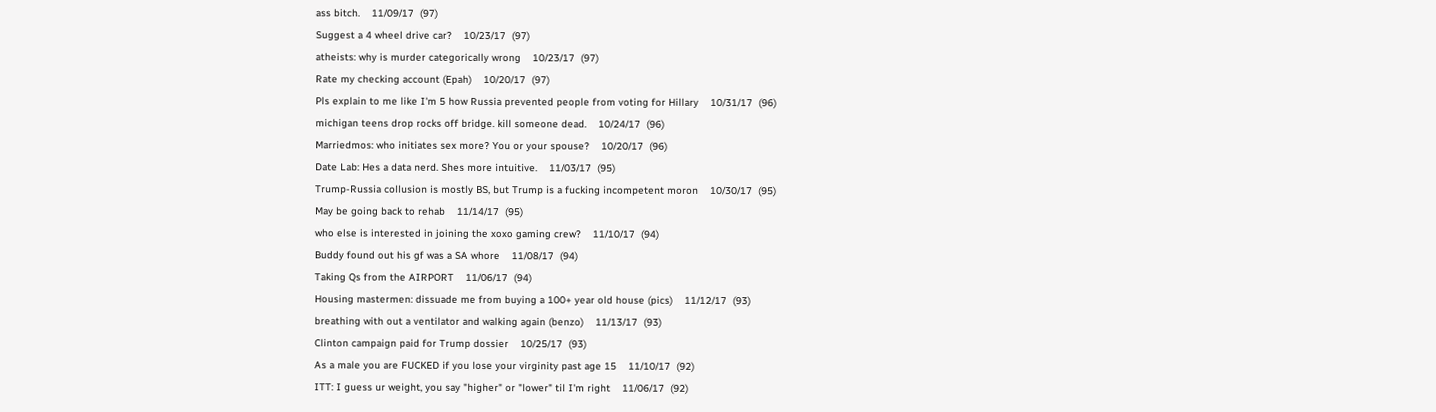ass bitch.    11/09/17  (97)
Suggest a 4 wheel drive car?    10/23/17  (97)
atheists: why is murder categorically wrong    10/23/17  (97)
Rate my checking account (Epah)    10/20/17  (97)
Pls explain to me like I'm 5 how Russia prevented people from voting for Hillary    10/31/17  (96)
michigan teens drop rocks off bridge. kill someone dead.    10/24/17  (96)
Marriedmos: who initiates sex more? You or your spouse?    10/20/17  (96)
Date Lab: Hes a data nerd. Shes more intuitive.    11/03/17  (95)
Trump-Russia collusion is mostly BS, but Trump is a fucking incompetent moron    10/30/17  (95)
May be going back to rehab    11/14/17  (95)
who else is interested in joining the xoxo gaming crew?    11/10/17  (94)
Buddy found out his gf was a SA whore    11/08/17  (94)
Taking Qs from the AIRPORT    11/06/17  (94)
Housing mastermen: dissuade me from buying a 100+ year old house (pics)    11/12/17  (93)
breathing with out a ventilator and walking again (benzo)    11/13/17  (93)
Clinton campaign paid for Trump dossier    10/25/17  (93)
As a male you are FUCKED if you lose your virginity past age 15    11/10/17  (92)
ITT: I guess ur weight, you say "higher" or "lower" til I'm right    11/06/17  (92)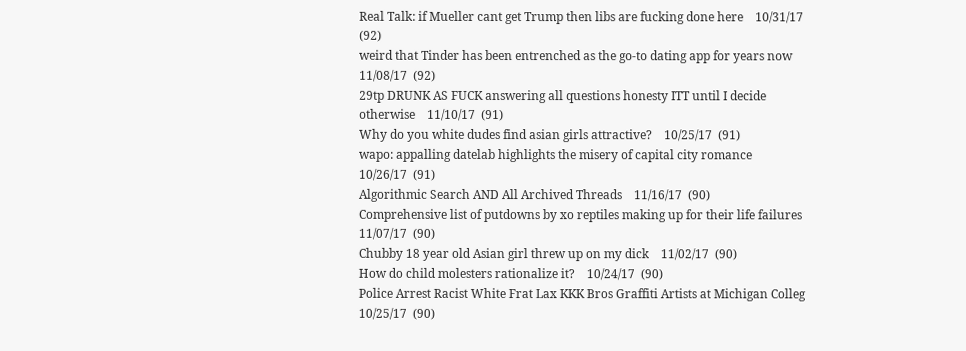Real Talk: if Mueller cant get Trump then libs are fucking done here    10/31/17  (92)
weird that Tinder has been entrenched as the go-to dating app for years now    11/08/17  (92)
29tp DRUNK AS FUCK answering all questions honesty ITT until I decide otherwise    11/10/17  (91)
Why do you white dudes find asian girls attractive?    10/25/17  (91)
wapo: appalling datelab highlights the misery of capital city romance    10/26/17  (91)
Algorithmic Search AND All Archived Threads    11/16/17  (90)
Comprehensive list of putdowns by xo reptiles making up for their life failures    11/07/17  (90)
Chubby 18 year old Asian girl threw up on my dick    11/02/17  (90)
How do child molesters rationalize it?    10/24/17  (90)
Police Arrest Racist White Frat Lax KKK Bros Graffiti Artists at Michigan Colleg    10/25/17  (90)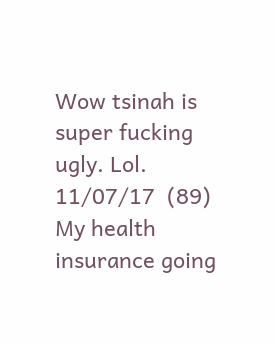Wow tsinah is super fucking ugly. Lol.    11/07/17  (89)
My health insurance going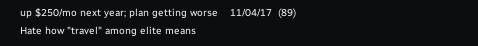up $250/mo next year; plan getting worse    11/04/17  (89)
Hate how "travel" among elite means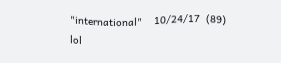"international"    10/24/17  (89)
lol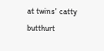at twins' catty butthurt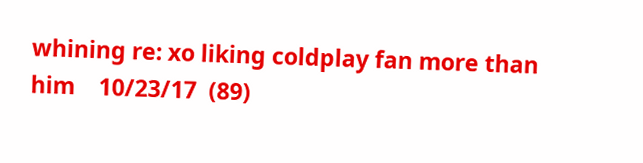whining re: xo liking coldplay fan more than him    10/23/17  (89)